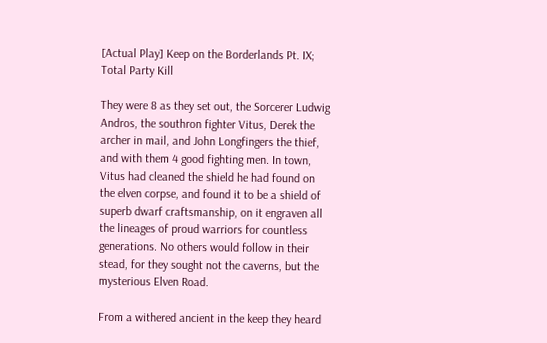[Actual Play] Keep on the Borderlands Pt. IX; Total Party Kill

They were 8 as they set out, the Sorcerer Ludwig Andros, the southron fighter Vitus, Derek the archer in mail, and John Longfingers the thief, and with them 4 good fighting men. In town, Vitus had cleaned the shield he had found on the elven corpse, and found it to be a shield of superb dwarf craftsmanship, on it engraven all the lineages of proud warriors for countless generations. No others would follow in their stead, for they sought not the caverns, but the mysterious Elven Road.

From a withered ancient in the keep they heard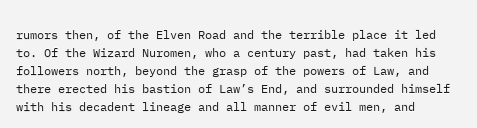rumors then, of the Elven Road and the terrible place it led to. Of the Wizard Nuromen, who a century past, had taken his followers north, beyond the grasp of the powers of Law, and there erected his bastion of Law’s End, and surrounded himself with his decadent lineage and all manner of evil men, and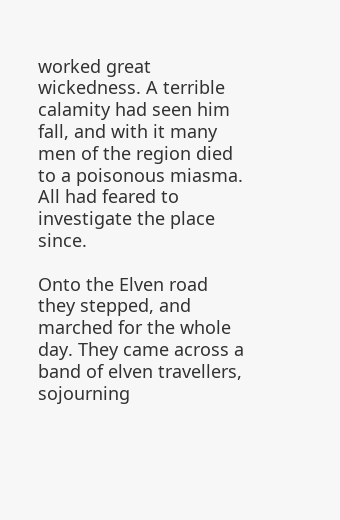worked great wickedness. A terrible calamity had seen him fall, and with it many men of the region died to a poisonous miasma. All had feared to investigate the place since.

Onto the Elven road they stepped, and marched for the whole day. They came across a band of elven travellers, sojourning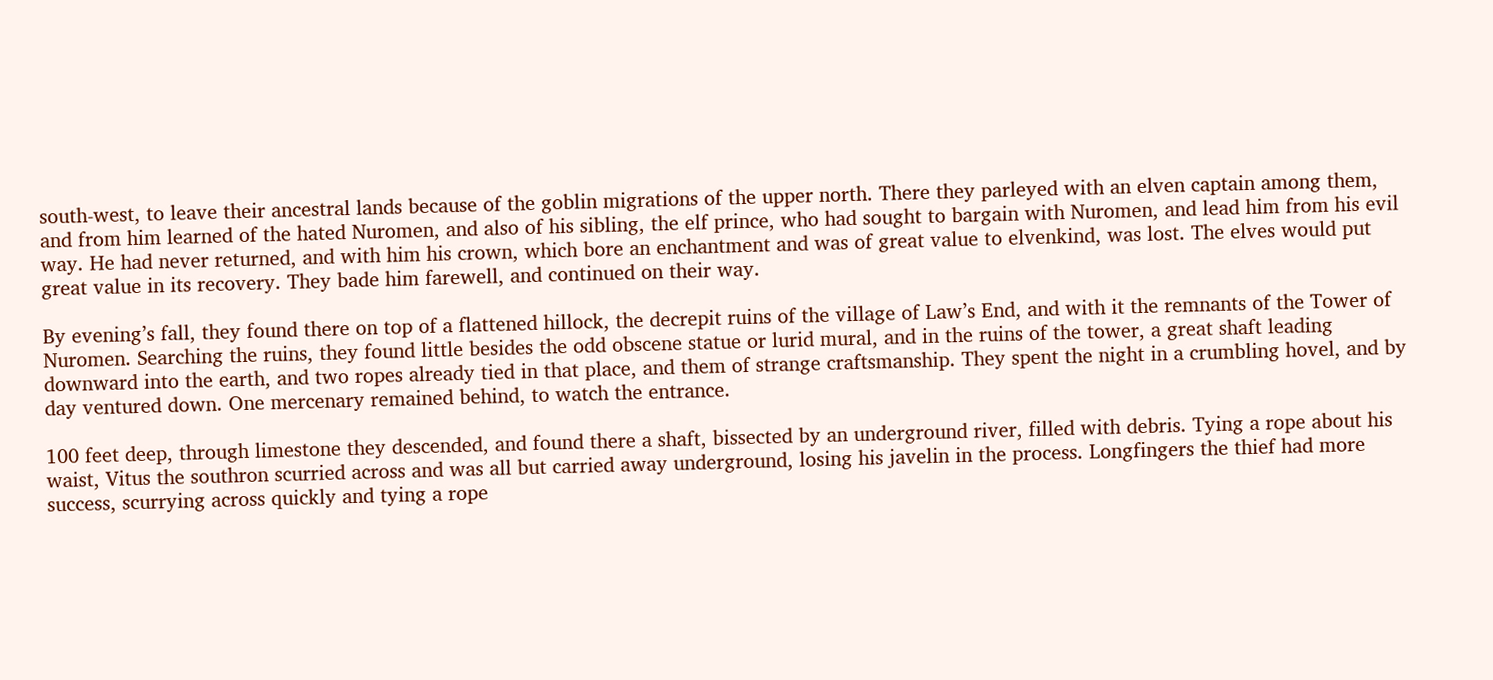south-west, to leave their ancestral lands because of the goblin migrations of the upper north. There they parleyed with an elven captain among them, and from him learned of the hated Nuromen, and also of his sibling, the elf prince, who had sought to bargain with Nuromen, and lead him from his evil way. He had never returned, and with him his crown, which bore an enchantment and was of great value to elvenkind, was lost. The elves would put great value in its recovery. They bade him farewell, and continued on their way.

By evening’s fall, they found there on top of a flattened hillock, the decrepit ruins of the village of Law’s End, and with it the remnants of the Tower of Nuromen. Searching the ruins, they found little besides the odd obscene statue or lurid mural, and in the ruins of the tower, a great shaft leading downward into the earth, and two ropes already tied in that place, and them of strange craftsmanship. They spent the night in a crumbling hovel, and by day ventured down. One mercenary remained behind, to watch the entrance.

100 feet deep, through limestone they descended, and found there a shaft, bissected by an underground river, filled with debris. Tying a rope about his waist, Vitus the southron scurried across and was all but carried away underground, losing his javelin in the process. Longfingers the thief had more success, scurrying across quickly and tying a rope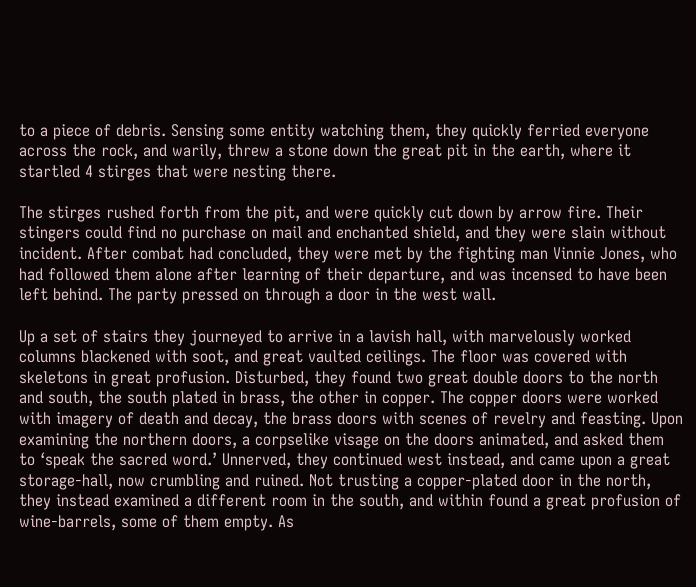to a piece of debris. Sensing some entity watching them, they quickly ferried everyone across the rock, and warily, threw a stone down the great pit in the earth, where it startled 4 stirges that were nesting there.

The stirges rushed forth from the pit, and were quickly cut down by arrow fire. Their stingers could find no purchase on mail and enchanted shield, and they were slain without incident. After combat had concluded, they were met by the fighting man Vinnie Jones, who had followed them alone after learning of their departure, and was incensed to have been left behind. The party pressed on through a door in the west wall.

Up a set of stairs they journeyed to arrive in a lavish hall, with marvelously worked columns blackened with soot, and great vaulted ceilings. The floor was covered with skeletons in great profusion. Disturbed, they found two great double doors to the north and south, the south plated in brass, the other in copper. The copper doors were worked with imagery of death and decay, the brass doors with scenes of revelry and feasting. Upon examining the northern doors, a corpselike visage on the doors animated, and asked them to ‘speak the sacred word.’ Unnerved, they continued west instead, and came upon a great storage-hall, now crumbling and ruined. Not trusting a copper-plated door in the north, they instead examined a different room in the south, and within found a great profusion of wine-barrels, some of them empty. As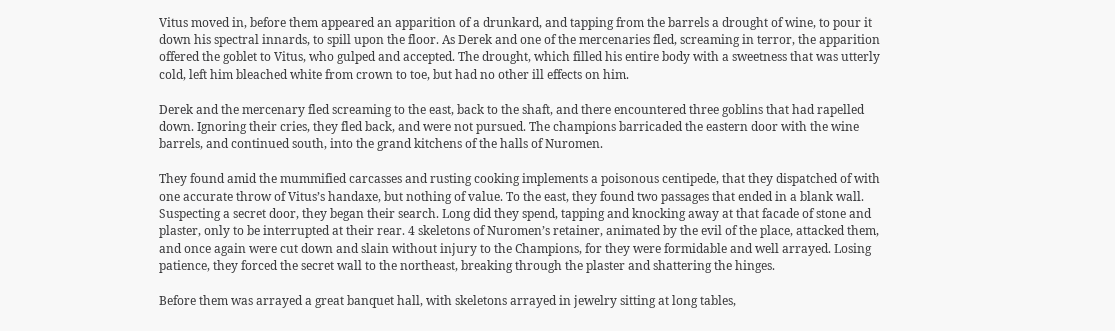Vitus moved in, before them appeared an apparition of a drunkard, and tapping from the barrels a drought of wine, to pour it down his spectral innards, to spill upon the floor. As Derek and one of the mercenaries fled, screaming in terror, the apparition offered the goblet to Vitus, who gulped and accepted. The drought, which filled his entire body with a sweetness that was utterly cold, left him bleached white from crown to toe, but had no other ill effects on him.

Derek and the mercenary fled screaming to the east, back to the shaft, and there encountered three goblins that had rapelled down. Ignoring their cries, they fled back, and were not pursued. The champions barricaded the eastern door with the wine barrels, and continued south, into the grand kitchens of the halls of Nuromen.

They found amid the mummified carcasses and rusting cooking implements a poisonous centipede, that they dispatched of with one accurate throw of Vitus’s handaxe, but nothing of value. To the east, they found two passages that ended in a blank wall. Suspecting a secret door, they began their search. Long did they spend, tapping and knocking away at that facade of stone and plaster, only to be interrupted at their rear. 4 skeletons of Nuromen’s retainer, animated by the evil of the place, attacked them, and once again were cut down and slain without injury to the Champions, for they were formidable and well arrayed. Losing patience, they forced the secret wall to the northeast, breaking through the plaster and shattering the hinges.

Before them was arrayed a great banquet hall, with skeletons arrayed in jewelry sitting at long tables,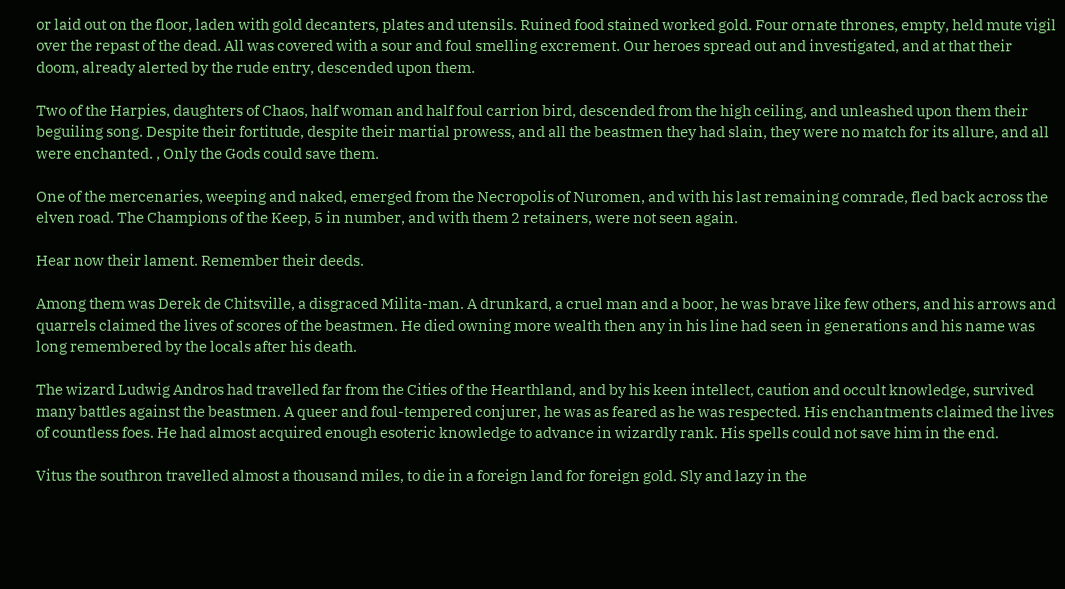or laid out on the floor, laden with gold decanters, plates and utensils. Ruined food stained worked gold. Four ornate thrones, empty, held mute vigil over the repast of the dead. All was covered with a sour and foul smelling excrement. Our heroes spread out and investigated, and at that their doom, already alerted by the rude entry, descended upon them.

Two of the Harpies, daughters of Chaos, half woman and half foul carrion bird, descended from the high ceiling, and unleashed upon them their beguiling song. Despite their fortitude, despite their martial prowess, and all the beastmen they had slain, they were no match for its allure, and all were enchanted. , Only the Gods could save them.

One of the mercenaries, weeping and naked, emerged from the Necropolis of Nuromen, and with his last remaining comrade, fled back across the elven road. The Champions of the Keep, 5 in number, and with them 2 retainers, were not seen again.

Hear now their lament. Remember their deeds.

Among them was Derek de Chitsville, a disgraced Milita-man. A drunkard, a cruel man and a boor, he was brave like few others, and his arrows and quarrels claimed the lives of scores of the beastmen. He died owning more wealth then any in his line had seen in generations and his name was long remembered by the locals after his death.

The wizard Ludwig Andros had travelled far from the Cities of the Hearthland, and by his keen intellect, caution and occult knowledge, survived many battles against the beastmen. A queer and foul-tempered conjurer, he was as feared as he was respected. His enchantments claimed the lives of countless foes. He had almost acquired enough esoteric knowledge to advance in wizardly rank. His spells could not save him in the end.

Vitus the southron travelled almost a thousand miles, to die in a foreign land for foreign gold. Sly and lazy in the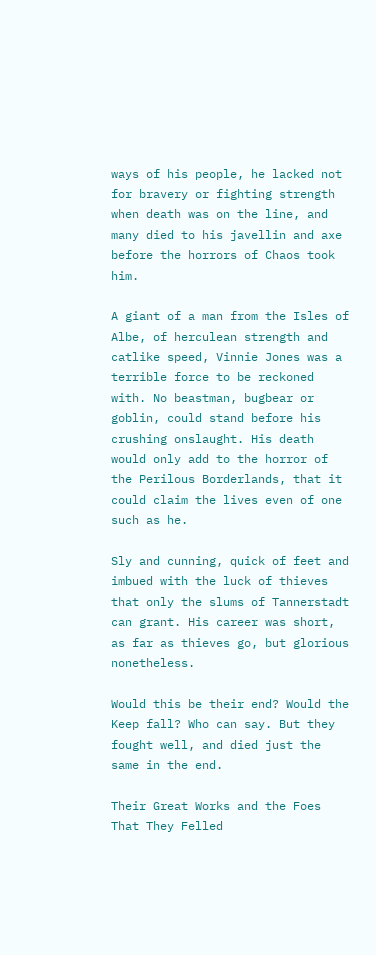ways of his people, he lacked not for bravery or fighting strength when death was on the line, and many died to his javellin and axe before the horrors of Chaos took him.

A giant of a man from the Isles of Albe, of herculean strength and catlike speed, Vinnie Jones was a terrible force to be reckoned with. No beastman, bugbear or goblin, could stand before his crushing onslaught. His death would only add to the horror of the Perilous Borderlands, that it could claim the lives even of one such as he.

Sly and cunning, quick of feet and imbued with the luck of thieves that only the slums of Tannerstadt can grant. His career was short, as far as thieves go, but glorious nonetheless.

Would this be their end? Would the Keep fall? Who can say. But they fought well, and died just the same in the end.

Their Great Works and the Foes That They Felled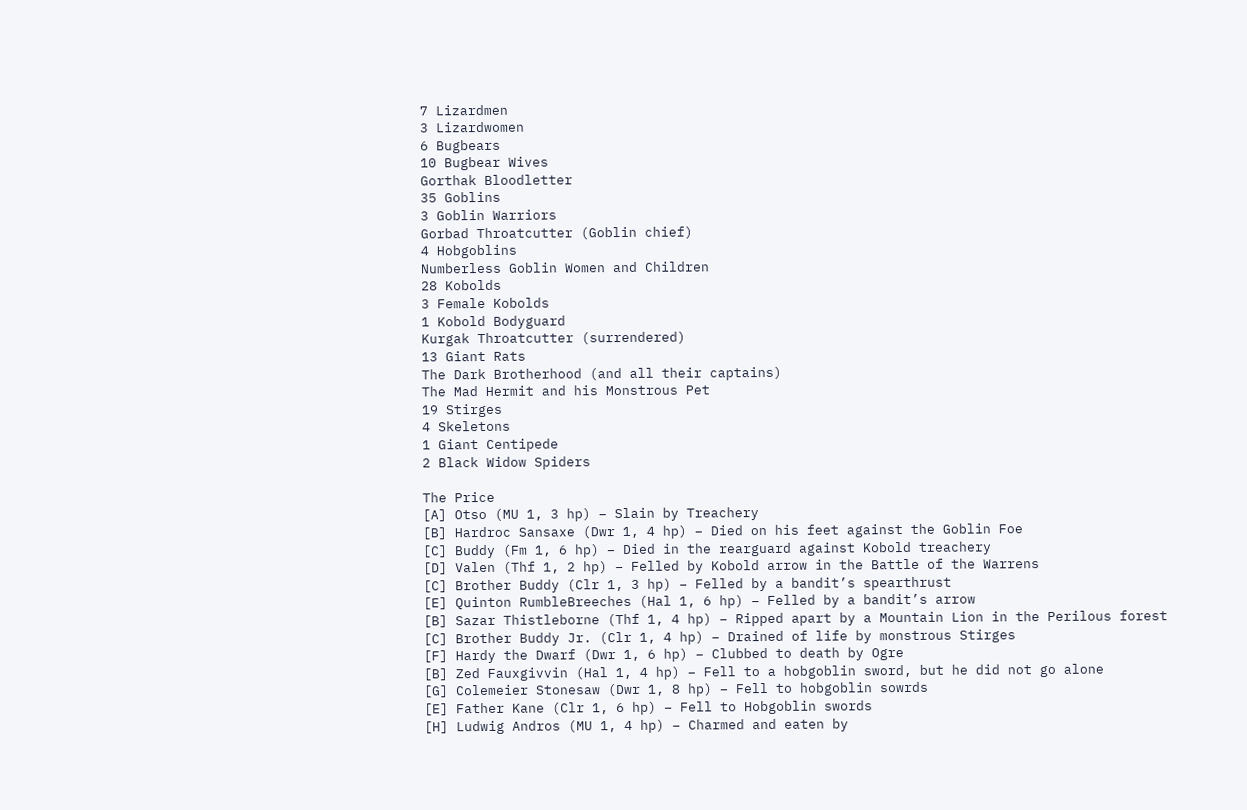7 Lizardmen
3 Lizardwomen
6 Bugbears
10 Bugbear Wives
Gorthak Bloodletter
35 Goblins
3 Goblin Warriors
Gorbad Throatcutter (Goblin chief)
4 Hobgoblins
Numberless Goblin Women and Children
28 Kobolds
3 Female Kobolds
1 Kobold Bodyguard
Kurgak Throatcutter (surrendered)
13 Giant Rats
The Dark Brotherhood (and all their captains)
The Mad Hermit and his Monstrous Pet
19 Stirges
4 Skeletons
1 Giant Centipede
2 Black Widow Spiders

The Price
[A] Otso (MU 1, 3 hp) – Slain by Treachery
[B] Hardroc Sansaxe (Dwr 1, 4 hp) – Died on his feet against the Goblin Foe
[C] Buddy (Fm 1, 6 hp) – Died in the rearguard against Kobold treachery
[D] Valen (Thf 1, 2 hp) – Felled by Kobold arrow in the Battle of the Warrens
[C] Brother Buddy (Clr 1, 3 hp) – Felled by a bandit’s spearthrust
[E] Quinton RumbleBreeches (Hal 1, 6 hp) – Felled by a bandit’s arrow
[B] Sazar Thistleborne (Thf 1, 4 hp) – Ripped apart by a Mountain Lion in the Perilous forest
[C] Brother Buddy Jr. (Clr 1, 4 hp) – Drained of life by monstrous Stirges
[F] Hardy the Dwarf (Dwr 1, 6 hp) – Clubbed to death by Ogre
[B] Zed Fauxgivvin (Hal 1, 4 hp) – Fell to a hobgoblin sword, but he did not go alone
[G] Colemeier Stonesaw (Dwr 1, 8 hp) – Fell to hobgoblin sowrds
[E] Father Kane (Clr 1, 6 hp) – Fell to Hobgoblin swords
[H] Ludwig Andros (MU 1, 4 hp) – Charmed and eaten by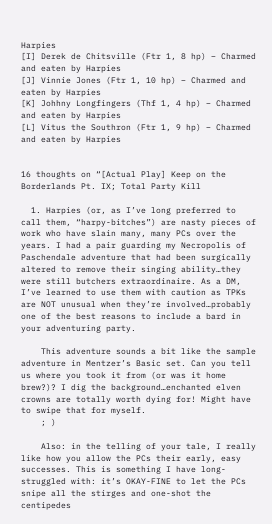Harpies
[I] Derek de Chitsville (Ftr 1, 8 hp) – Charmed and eaten by Harpies
[J] Vinnie Jones (Ftr 1, 10 hp) – Charmed and eaten by Harpies
[K] Johhny Longfingers (Thf 1, 4 hp) – Charmed and eaten by Harpies
[L] Vitus the Southron (Ftr 1, 9 hp) – Charmed and eaten by Harpies


16 thoughts on “[Actual Play] Keep on the Borderlands Pt. IX; Total Party Kill

  1. Harpies (or, as I’ve long preferred to call them, “harpy-bitches”) are nasty pieces of work who have slain many, many PCs over the years. I had a pair guarding my Necropolis of Paschendale adventure that had been surgically altered to remove their singing ability…they were still butchers extraordinaire. As a DM, I’ve learned to use them with caution as TPKs are NOT unusual when they’re involved…probably one of the best reasons to include a bard in your adventuring party.

    This adventure sounds a bit like the sample adventure in Mentzer’s Basic set. Can you tell us where you took it from (or was it home brew?)? I dig the background…enchanted elven crowns are totally worth dying for! Might have to swipe that for myself.
    ; )

    Also: in the telling of your tale, I really like how you allow the PCs their early, easy successes. This is something I have long-struggled with: it’s OKAY-FINE to let the PCs snipe all the stirges and one-shot the centipedes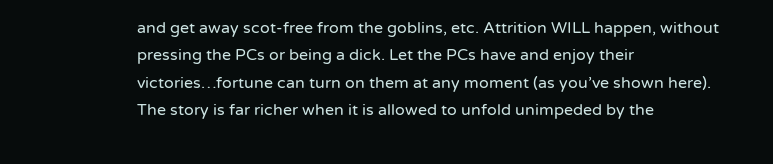and get away scot-free from the goblins, etc. Attrition WILL happen, without pressing the PCs or being a dick. Let the PCs have and enjoy their victories…fortune can turn on them at any moment (as you’ve shown here). The story is far richer when it is allowed to unfold unimpeded by the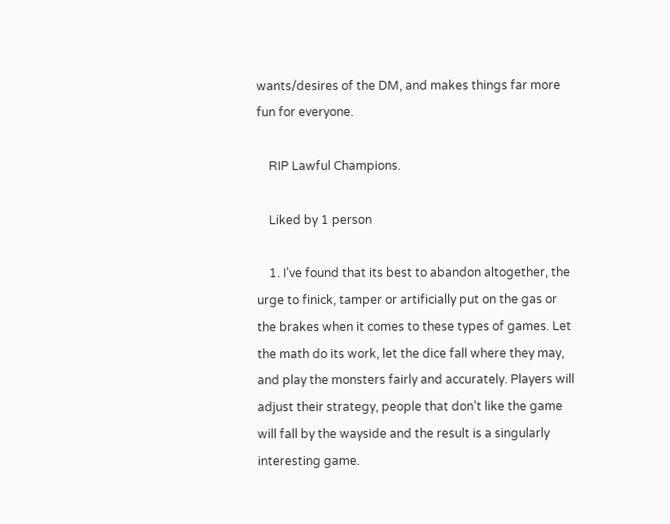wants/desires of the DM, and makes things far more fun for everyone.

    RIP Lawful Champions.

    Liked by 1 person

    1. I’ve found that its best to abandon altogether, the urge to finick, tamper or artificially put on the gas or the brakes when it comes to these types of games. Let the math do its work, let the dice fall where they may, and play the monsters fairly and accurately. Players will adjust their strategy, people that don’t like the game will fall by the wayside and the result is a singularly interesting game.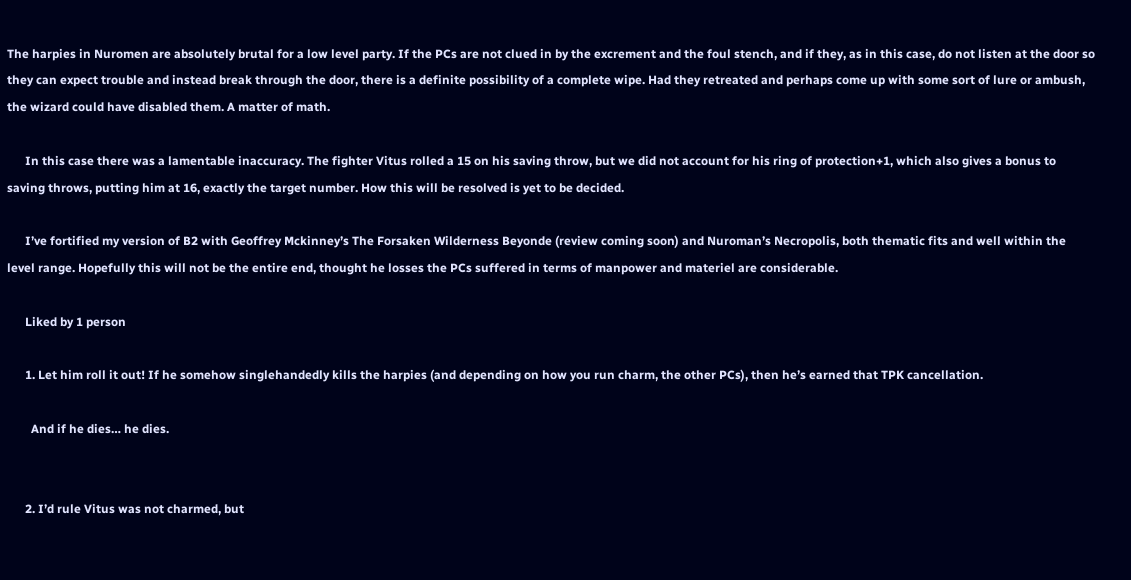The harpies in Nuromen are absolutely brutal for a low level party. If the PCs are not clued in by the excrement and the foul stench, and if they, as in this case, do not listen at the door so they can expect trouble and instead break through the door, there is a definite possibility of a complete wipe. Had they retreated and perhaps come up with some sort of lure or ambush, the wizard could have disabled them. A matter of math.

      In this case there was a lamentable inaccuracy. The fighter Vitus rolled a 15 on his saving throw, but we did not account for his ring of protection+1, which also gives a bonus to saving throws, putting him at 16, exactly the target number. How this will be resolved is yet to be decided.

      I’ve fortified my version of B2 with Geoffrey Mckinney’s The Forsaken Wilderness Beyonde (review coming soon) and Nuroman’s Necropolis, both thematic fits and well within the level range. Hopefully this will not be the entire end, thought he losses the PCs suffered in terms of manpower and materiel are considerable.

      Liked by 1 person

      1. Let him roll it out! If he somehow singlehandedly kills the harpies (and depending on how you run charm, the other PCs), then he’s earned that TPK cancellation.

        And if he dies… he dies.


      2. I’d rule Vitus was not charmed, but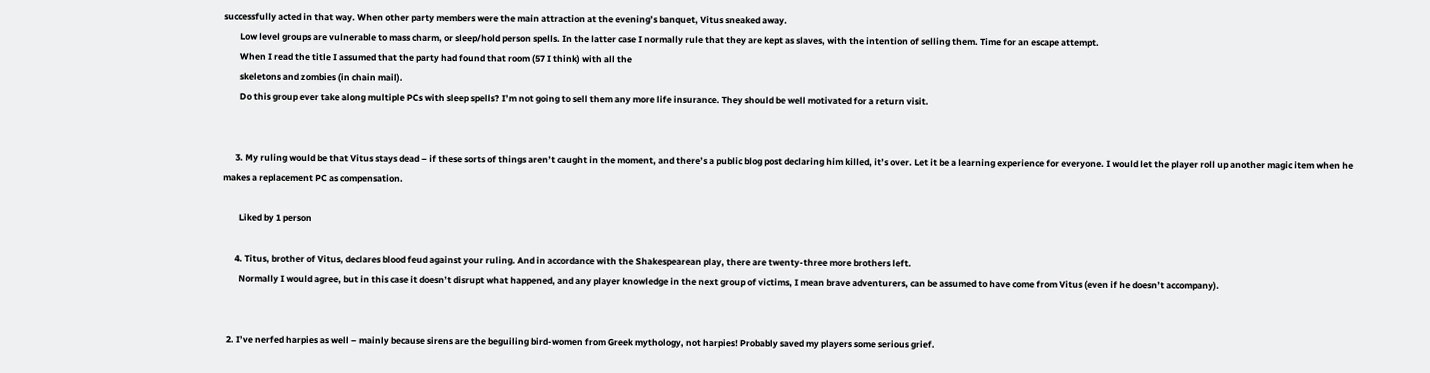successfully acted in that way. When other party members were the main attraction at the evening’s banquet, Vitus sneaked away.
        Low level groups are vulnerable to mass charm, or sleep/hold person spells. In the latter case I normally rule that they are kept as slaves, with the intention of selling them. Time for an escape attempt.
        When I read the title I assumed that the party had found that room (57 I think) with all the
        skeletons and zombies (in chain mail).
        Do this group ever take along multiple PCs with sleep spells? I’m not going to sell them any more life insurance. They should be well motivated for a return visit.


      3. My ruling would be that Vitus stays dead – if these sorts of things aren’t caught in the moment, and there’s a public blog post declaring him killed, it’s over. Let it be a learning experience for everyone. I would let the player roll up another magic item when he makes a replacement PC as compensation.

        Liked by 1 person

      4. Titus, brother of Vitus, declares blood feud against your ruling. And in accordance with the Shakespearean play, there are twenty-three more brothers left.
        Normally I would agree, but in this case it doesn’t disrupt what happened, and any player knowledge in the next group of victims, I mean brave adventurers, can be assumed to have come from Vitus (even if he doesn’t accompany).


  2. I’ve nerfed harpies as well – mainly because sirens are the beguiling bird-women from Greek mythology, not harpies! Probably saved my players some serious grief.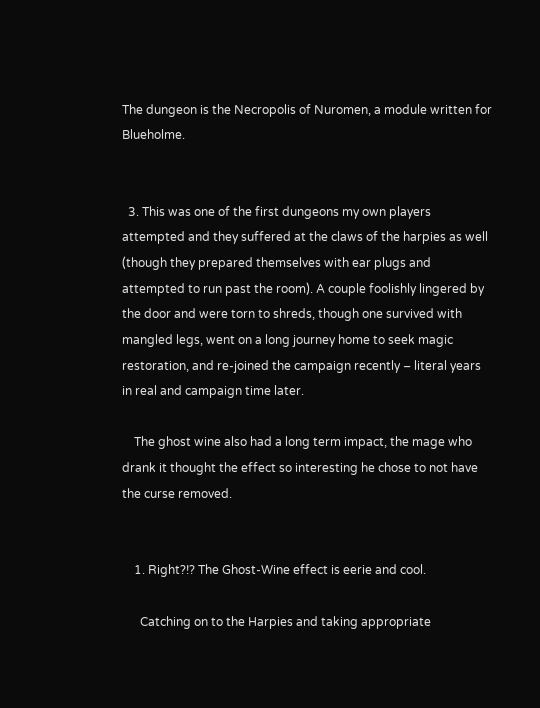The dungeon is the Necropolis of Nuromen, a module written for Blueholme.


  3. This was one of the first dungeons my own players attempted and they suffered at the claws of the harpies as well (though they prepared themselves with ear plugs and attempted to run past the room). A couple foolishly lingered by the door and were torn to shreds, though one survived with mangled legs, went on a long journey home to seek magic restoration, and re-joined the campaign recently – literal years in real and campaign time later.

    The ghost wine also had a long term impact, the mage who drank it thought the effect so interesting he chose to not have the curse removed.


    1. Right?!? The Ghost-Wine effect is eerie and cool.

      Catching on to the Harpies and taking appropriate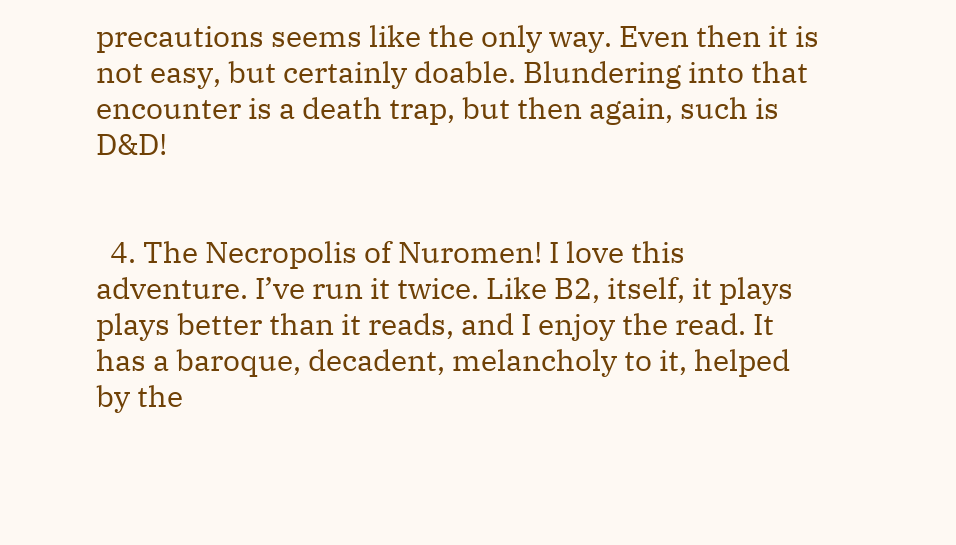precautions seems like the only way. Even then it is not easy, but certainly doable. Blundering into that encounter is a death trap, but then again, such is D&D!


  4. The Necropolis of Nuromen! I love this adventure. I’ve run it twice. Like B2, itself, it plays plays better than it reads, and I enjoy the read. It has a baroque, decadent, melancholy to it, helped by the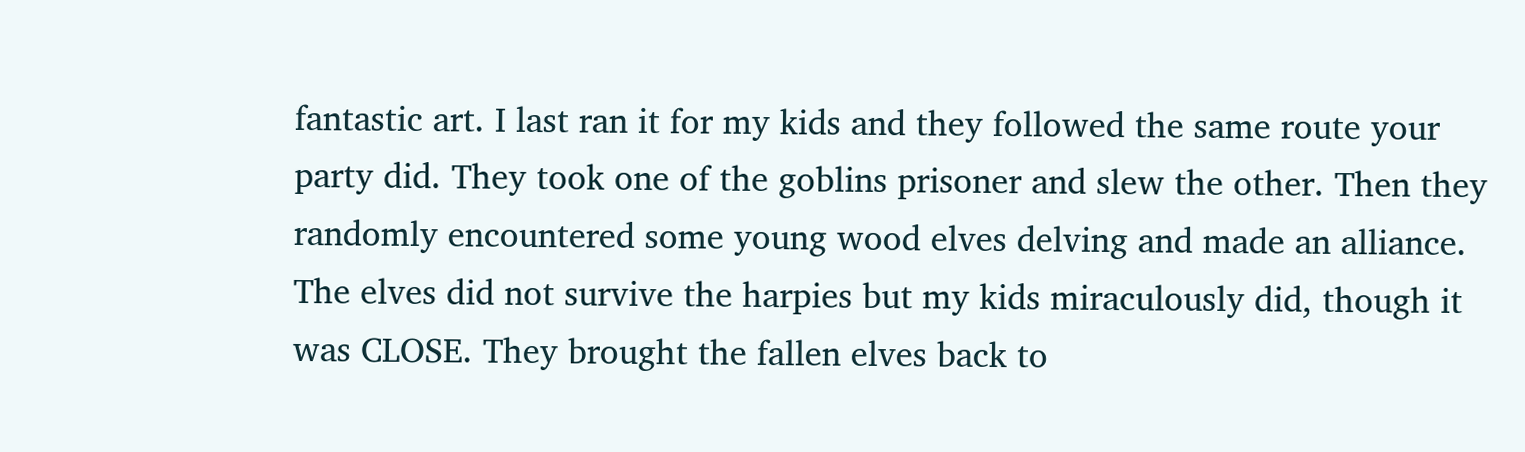fantastic art. I last ran it for my kids and they followed the same route your party did. They took one of the goblins prisoner and slew the other. Then they randomly encountered some young wood elves delving and made an alliance. The elves did not survive the harpies but my kids miraculously did, though it was CLOSE. They brought the fallen elves back to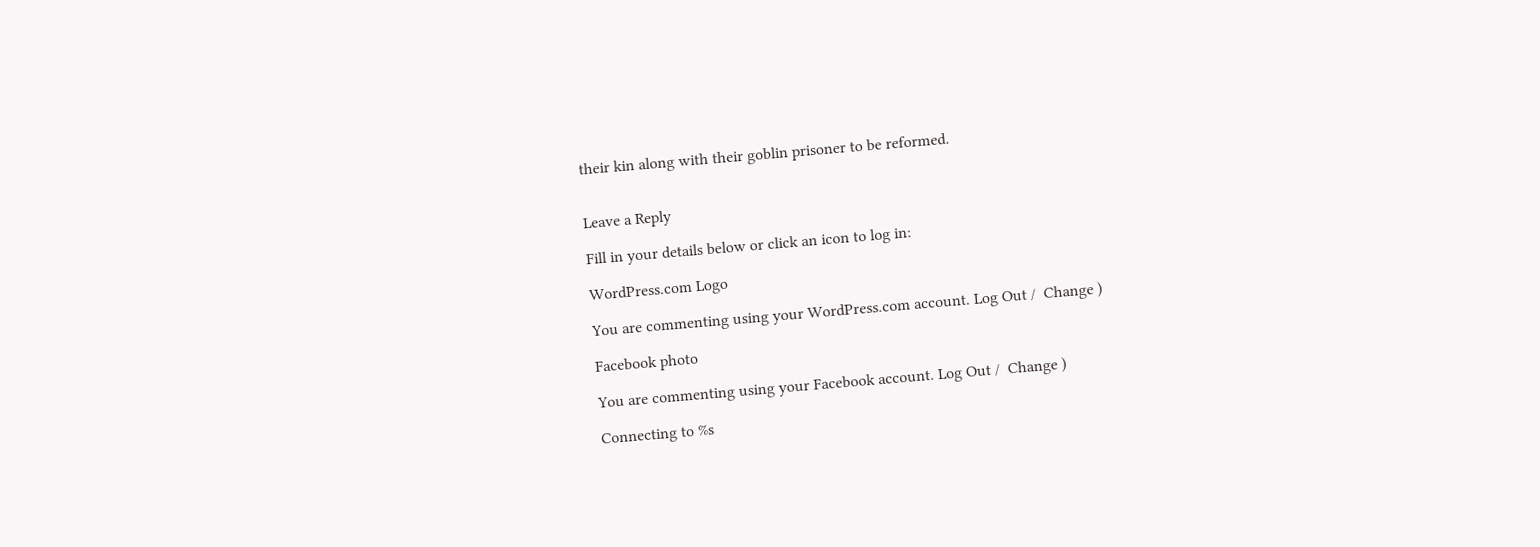their kin along with their goblin prisoner to be reformed.


Leave a Reply

Fill in your details below or click an icon to log in:

WordPress.com Logo

You are commenting using your WordPress.com account. Log Out /  Change )

Facebook photo

You are commenting using your Facebook account. Log Out /  Change )

Connecting to %s